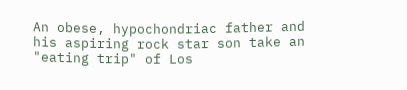An obese, hypochondriac father and his aspiring rock star son take an "eating trip" of Los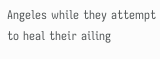Angeles while they attempt to heal their ailing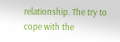relationship. The try to cope with the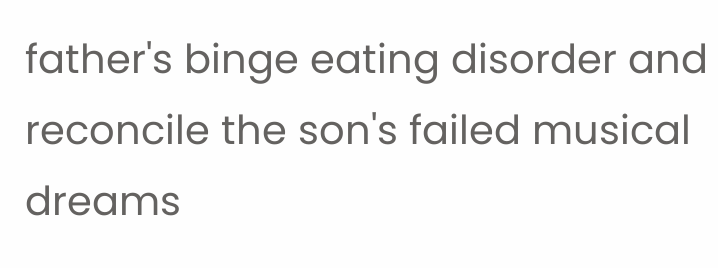father's binge eating disorder and reconcile the son's failed musical dreams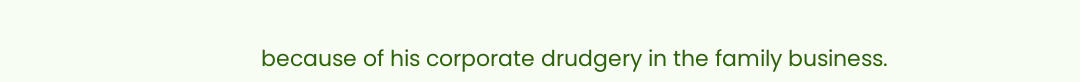because of his corporate drudgery in the family business.